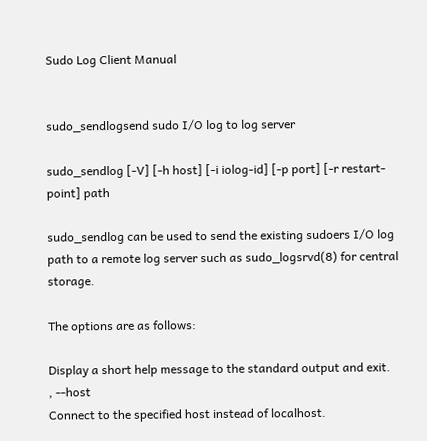Sudo Log Client Manual


sudo_sendlogsend sudo I/O log to log server

sudo_sendlog [-V] [-h host] [-i iolog-id] [-p port] [-r restart-point] path

sudo_sendlog can be used to send the existing sudoers I/O log path to a remote log server such as sudo_logsrvd(8) for central storage.

The options are as follows:

Display a short help message to the standard output and exit.
, --host
Connect to the specified host instead of localhost.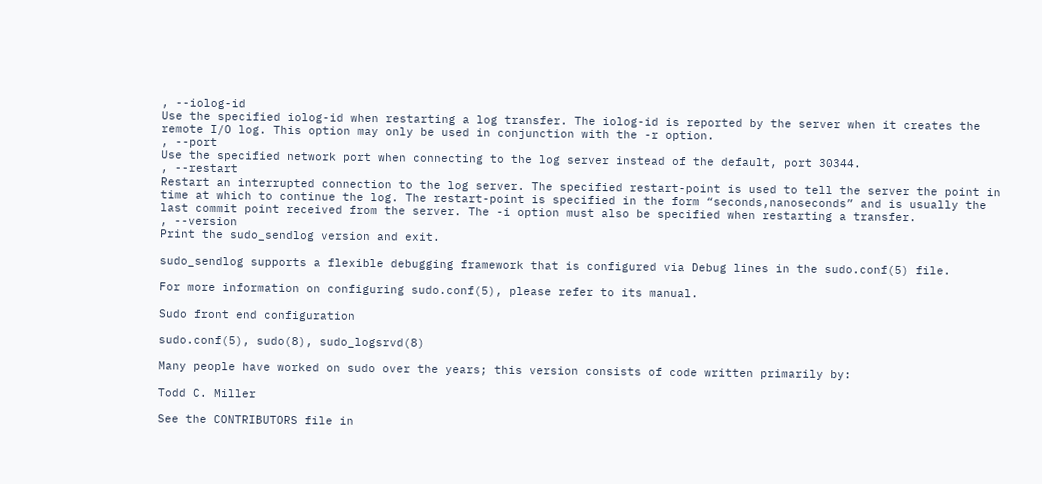, --iolog-id
Use the specified iolog-id when restarting a log transfer. The iolog-id is reported by the server when it creates the remote I/O log. This option may only be used in conjunction with the -r option.
, --port
Use the specified network port when connecting to the log server instead of the default, port 30344.
, --restart
Restart an interrupted connection to the log server. The specified restart-point is used to tell the server the point in time at which to continue the log. The restart-point is specified in the form “seconds,nanoseconds” and is usually the last commit point received from the server. The -i option must also be specified when restarting a transfer.
, --version
Print the sudo_sendlog version and exit.

sudo_sendlog supports a flexible debugging framework that is configured via Debug lines in the sudo.conf(5) file.

For more information on configuring sudo.conf(5), please refer to its manual.

Sudo front end configuration

sudo.conf(5), sudo(8), sudo_logsrvd(8)

Many people have worked on sudo over the years; this version consists of code written primarily by:

Todd C. Miller

See the CONTRIBUTORS file in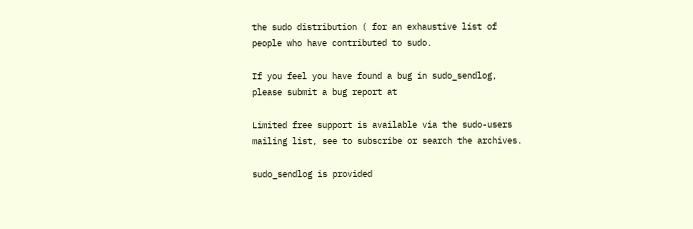the sudo distribution ( for an exhaustive list of people who have contributed to sudo.

If you feel you have found a bug in sudo_sendlog, please submit a bug report at

Limited free support is available via the sudo-users mailing list, see to subscribe or search the archives.

sudo_sendlog is provided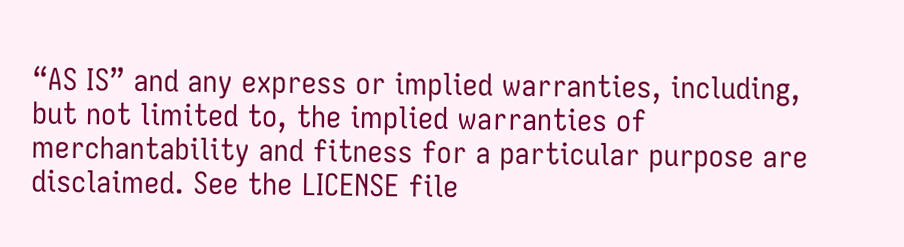“AS IS” and any express or implied warranties, including, but not limited to, the implied warranties of merchantability and fitness for a particular purpose are disclaimed. See the LICENSE file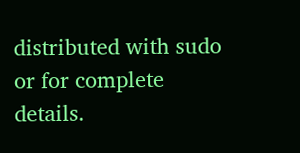distributed with sudo or for complete details.